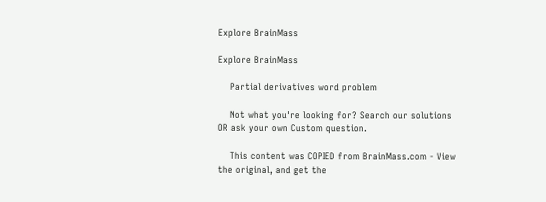Explore BrainMass

Explore BrainMass

    Partial derivatives word problem

    Not what you're looking for? Search our solutions OR ask your own Custom question.

    This content was COPIED from BrainMass.com - View the original, and get the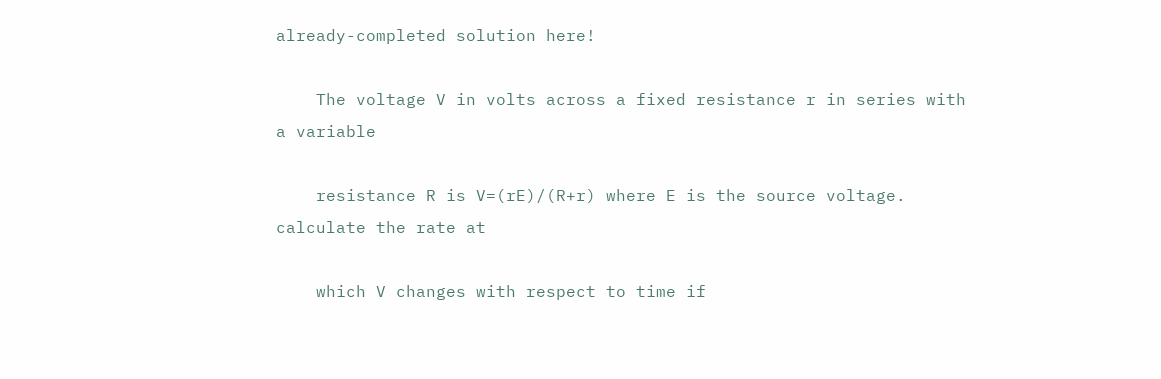already-completed solution here!

    The voltage V in volts across a fixed resistance r in series with a variable

    resistance R is V=(rE)/(R+r) where E is the source voltage. calculate the rate at

    which V changes with respect to time if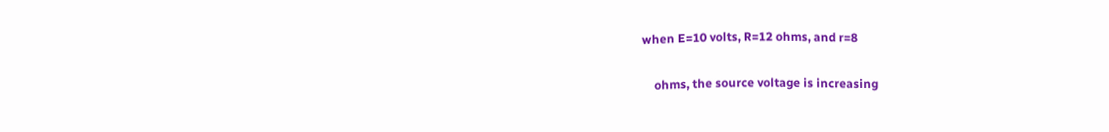when E=10 volts, R=12 ohms, and r=8

    ohms, the source voltage is increasing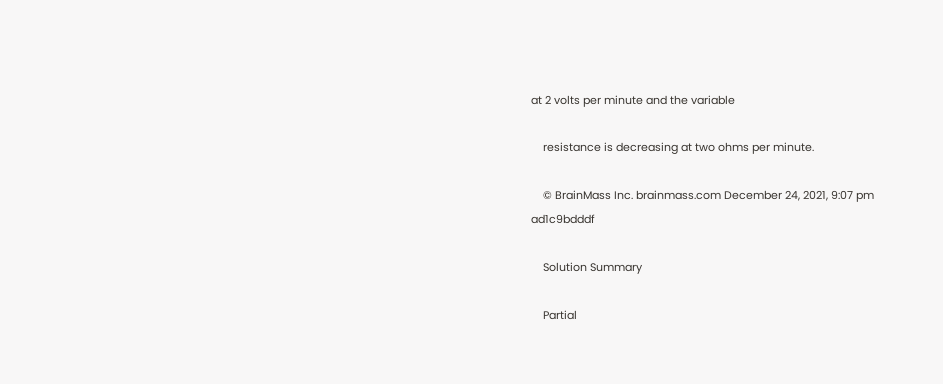at 2 volts per minute and the variable

    resistance is decreasing at two ohms per minute.

    © BrainMass Inc. brainmass.com December 24, 2021, 9:07 pm ad1c9bdddf

    Solution Summary

    Partial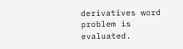derivatives word problem is evaluated.